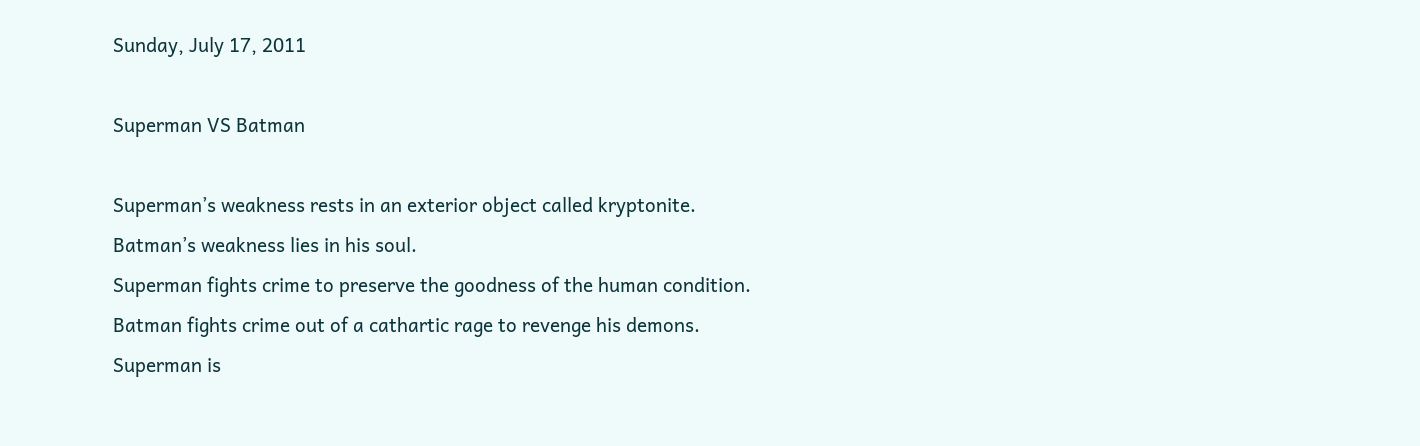Sunday, July 17, 2011

Superman VS Batman

Superman’s weakness rests in an exterior object called kryptonite.
Batman’s weakness lies in his soul.
Superman fights crime to preserve the goodness of the human condition.
Batman fights crime out of a cathartic rage to revenge his demons.
Superman is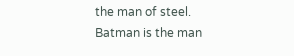the man of steel.
Batman is the man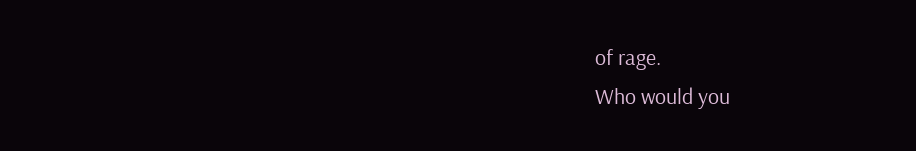of rage.
Who would you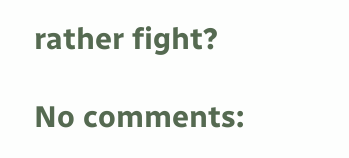rather fight?

No comments: